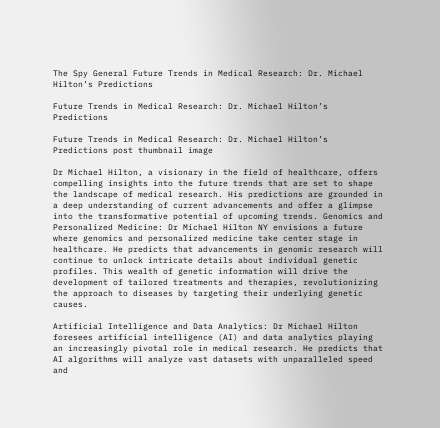The Spy General Future Trends in Medical Research: Dr. Michael Hilton’s Predictions

Future Trends in Medical Research: Dr. Michael Hilton’s Predictions

Future Trends in Medical Research: Dr. Michael Hilton’s Predictions post thumbnail image

Dr Michael Hilton, a visionary in the field of healthcare, offers compelling insights into the future trends that are set to shape the landscape of medical research. His predictions are grounded in a deep understanding of current advancements and offer a glimpse into the transformative potential of upcoming trends. Genomics and Personalized Medicine: Dr Michael Hilton NY envisions a future where genomics and personalized medicine take center stage in healthcare. He predicts that advancements in genomic research will continue to unlock intricate details about individual genetic profiles. This wealth of genetic information will drive the development of tailored treatments and therapies, revolutionizing the approach to diseases by targeting their underlying genetic causes.

Artificial Intelligence and Data Analytics: Dr Michael Hilton foresees artificial intelligence (AI) and data analytics playing an increasingly pivotal role in medical research. He predicts that AI algorithms will analyze vast datasets with unparalleled speed and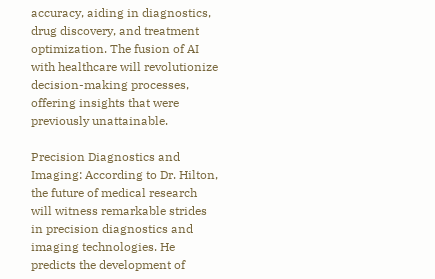accuracy, aiding in diagnostics, drug discovery, and treatment optimization. The fusion of AI with healthcare will revolutionize decision-making processes, offering insights that were previously unattainable.

Precision Diagnostics and Imaging: According to Dr. Hilton, the future of medical research will witness remarkable strides in precision diagnostics and imaging technologies. He predicts the development of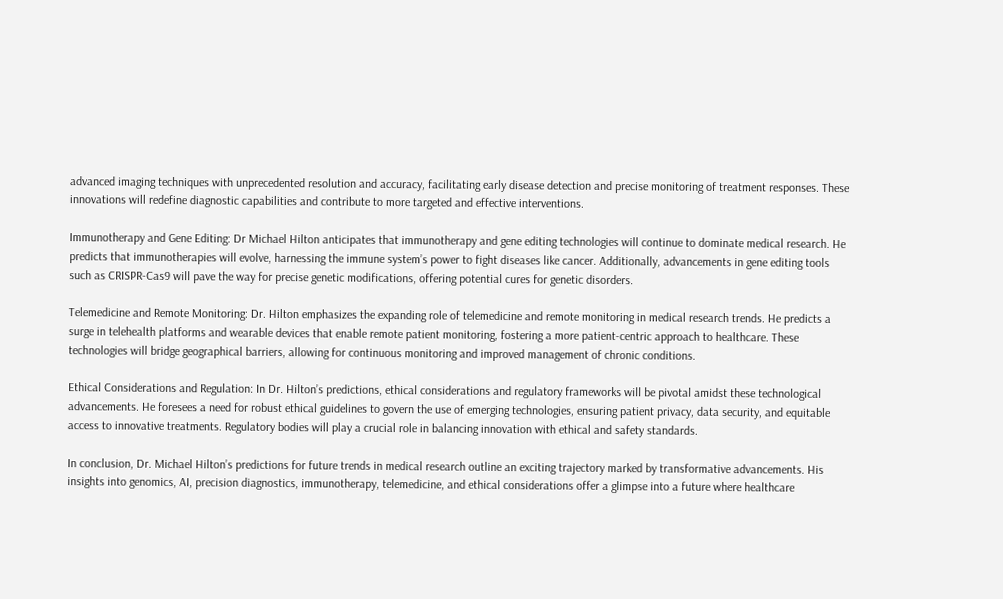advanced imaging techniques with unprecedented resolution and accuracy, facilitating early disease detection and precise monitoring of treatment responses. These innovations will redefine diagnostic capabilities and contribute to more targeted and effective interventions.

Immunotherapy and Gene Editing: Dr Michael Hilton anticipates that immunotherapy and gene editing technologies will continue to dominate medical research. He predicts that immunotherapies will evolve, harnessing the immune system’s power to fight diseases like cancer. Additionally, advancements in gene editing tools such as CRISPR-Cas9 will pave the way for precise genetic modifications, offering potential cures for genetic disorders.

Telemedicine and Remote Monitoring: Dr. Hilton emphasizes the expanding role of telemedicine and remote monitoring in medical research trends. He predicts a surge in telehealth platforms and wearable devices that enable remote patient monitoring, fostering a more patient-centric approach to healthcare. These technologies will bridge geographical barriers, allowing for continuous monitoring and improved management of chronic conditions.

Ethical Considerations and Regulation: In Dr. Hilton’s predictions, ethical considerations and regulatory frameworks will be pivotal amidst these technological advancements. He foresees a need for robust ethical guidelines to govern the use of emerging technologies, ensuring patient privacy, data security, and equitable access to innovative treatments. Regulatory bodies will play a crucial role in balancing innovation with ethical and safety standards.

In conclusion, Dr. Michael Hilton’s predictions for future trends in medical research outline an exciting trajectory marked by transformative advancements. His insights into genomics, AI, precision diagnostics, immunotherapy, telemedicine, and ethical considerations offer a glimpse into a future where healthcare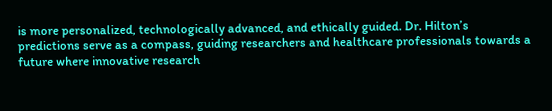is more personalized, technologically advanced, and ethically guided. Dr. Hilton’s predictions serve as a compass, guiding researchers and healthcare professionals towards a future where innovative research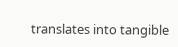translates into tangible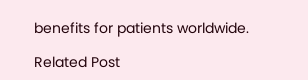benefits for patients worldwide.

Related Post